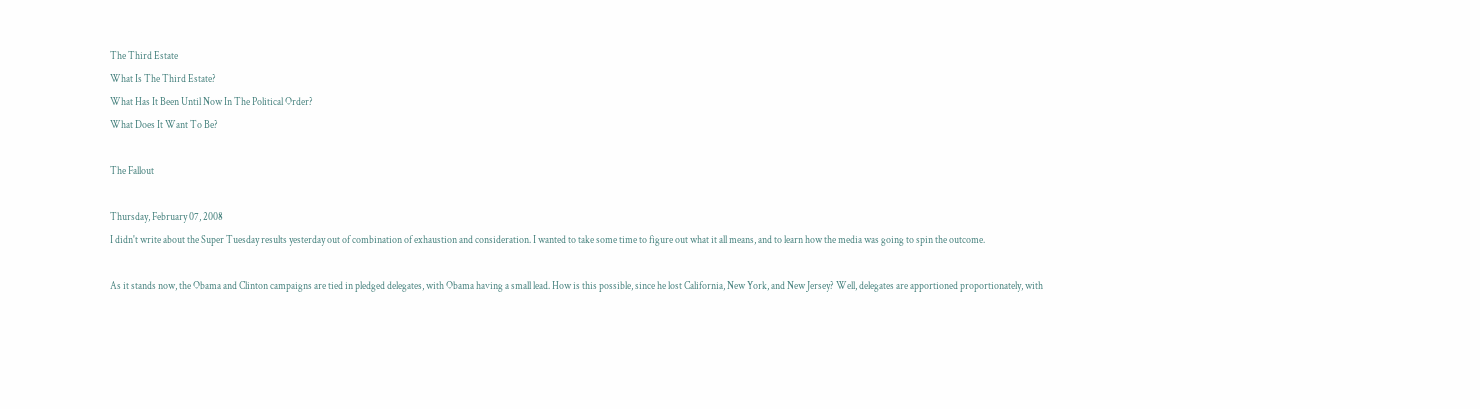The Third Estate
What Is The Third Estate?
What Has It Been Until Now In The Political Order?
What Does It Want To Be?

The Fallout

Thursday, February 07, 2008
I didn't write about the Super Tuesday results yesterday out of combination of exhaustion and consideration. I wanted to take some time to figure out what it all means, and to learn how the media was going to spin the outcome.

As it stands now, the Obama and Clinton campaigns are tied in pledged delegates, with Obama having a small lead. How is this possible, since he lost California, New York, and New Jersey? Well, delegates are apportioned proportionately, with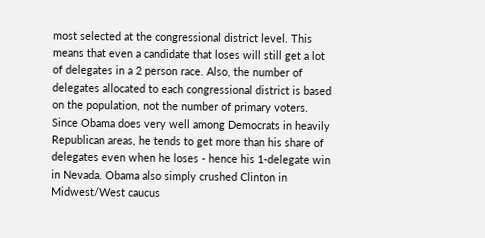most selected at the congressional district level. This means that even a candidate that loses will still get a lot of delegates in a 2 person race. Also, the number of delegates allocated to each congressional district is based on the population, not the number of primary voters. Since Obama does very well among Democrats in heavily Republican areas, he tends to get more than his share of delegates even when he loses - hence his 1-delegate win in Nevada. Obama also simply crushed Clinton in Midwest/West caucus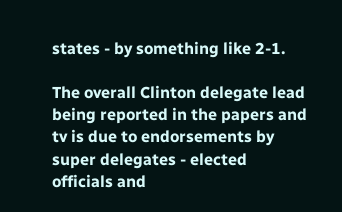states - by something like 2-1.

The overall Clinton delegate lead being reported in the papers and tv is due to endorsements by super delegates - elected officials and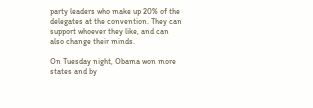party leaders who make up 20% of the delegates at the convention. They can support whoever they like, and can also change their minds.

On Tuesday night, Obama won more states and by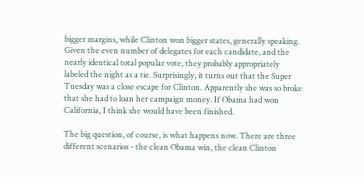bigger margins, while Clinton won bigger states, generally speaking. Given the even number of delegates for each candidate, and the nearly identical total popular vote, they probably appropriately labeled the night as a tie. Surprisingly, it turns out that the Super Tuesday was a close escape for Clinton. Apparently she was so broke that she had to loan her campaign money. If Obama had won California, I think she would have been finished.

The big question, of course, is what happens now. There are three different scenarios - the clean Obama win, the clean Clinton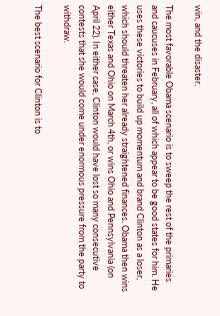win, and the disaster.

The most favorable Obama scenario is to sweep the rest of the primaries and caucuses in February, all of which appear to be good states for him. He uses these victories to build up momentum and brand Clinton as a loser, which should threaten her already straightened finances. Obama then wins either Texas and Ohio on March 4th, or wins Ohio and Pennsylvania (on April 22). In either case, Clinton would have lost so many consecutive contests that she would come under enormous pressure from the party to withdraw.

The best scenario for Clinton is to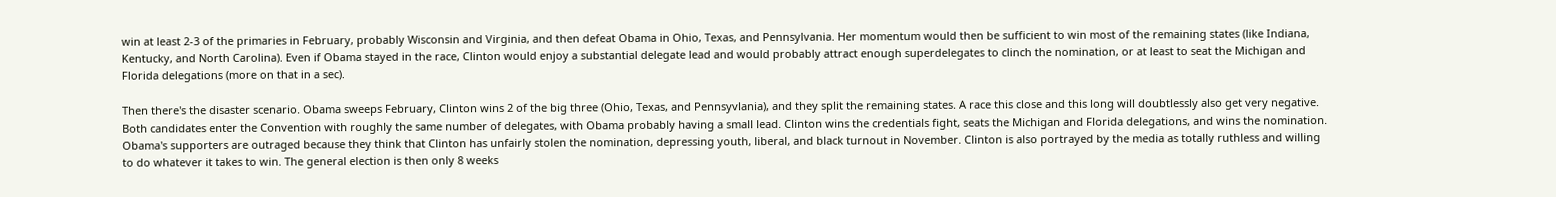win at least 2-3 of the primaries in February, probably Wisconsin and Virginia, and then defeat Obama in Ohio, Texas, and Pennsylvania. Her momentum would then be sufficient to win most of the remaining states (like Indiana, Kentucky, and North Carolina). Even if Obama stayed in the race, Clinton would enjoy a substantial delegate lead and would probably attract enough superdelegates to clinch the nomination, or at least to seat the Michigan and Florida delegations (more on that in a sec).

Then there's the disaster scenario. Obama sweeps February, Clinton wins 2 of the big three (Ohio, Texas, and Pennsyvlania), and they split the remaining states. A race this close and this long will doubtlessly also get very negative. Both candidates enter the Convention with roughly the same number of delegates, with Obama probably having a small lead. Clinton wins the credentials fight, seats the Michigan and Florida delegations, and wins the nomination. Obama's supporters are outraged because they think that Clinton has unfairly stolen the nomination, depressing youth, liberal, and black turnout in November. Clinton is also portrayed by the media as totally ruthless and willing to do whatever it takes to win. The general election is then only 8 weeks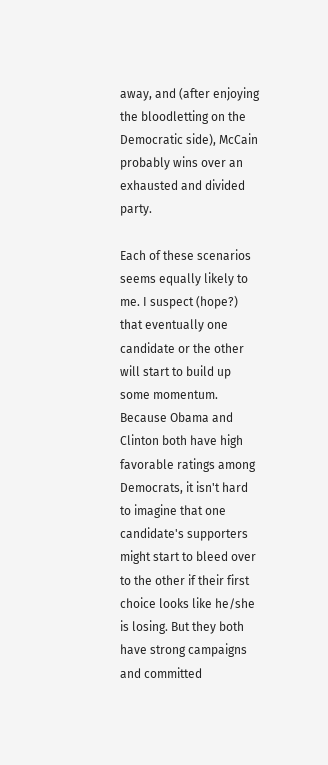away, and (after enjoying the bloodletting on the Democratic side), McCain probably wins over an exhausted and divided party.

Each of these scenarios seems equally likely to me. I suspect (hope?) that eventually one candidate or the other will start to build up some momentum. Because Obama and Clinton both have high favorable ratings among Democrats, it isn't hard to imagine that one candidate's supporters might start to bleed over to the other if their first choice looks like he/she is losing. But they both have strong campaigns and committed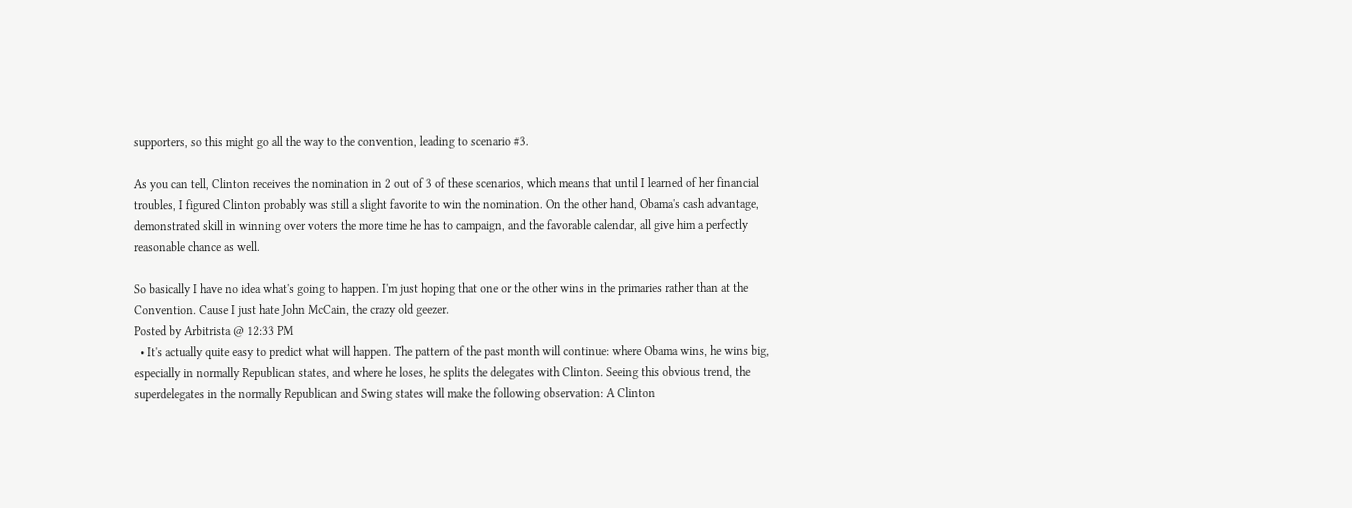supporters, so this might go all the way to the convention, leading to scenario #3.

As you can tell, Clinton receives the nomination in 2 out of 3 of these scenarios, which means that until I learned of her financial troubles, I figured Clinton probably was still a slight favorite to win the nomination. On the other hand, Obama's cash advantage, demonstrated skill in winning over voters the more time he has to campaign, and the favorable calendar, all give him a perfectly reasonable chance as well.

So basically I have no idea what's going to happen. I'm just hoping that one or the other wins in the primaries rather than at the Convention. Cause I just hate John McCain, the crazy old geezer.
Posted by Arbitrista @ 12:33 PM
  • It's actually quite easy to predict what will happen. The pattern of the past month will continue: where Obama wins, he wins big, especially in normally Republican states, and where he loses, he splits the delegates with Clinton. Seeing this obvious trend, the superdelegates in the normally Republican and Swing states will make the following observation: A Clinton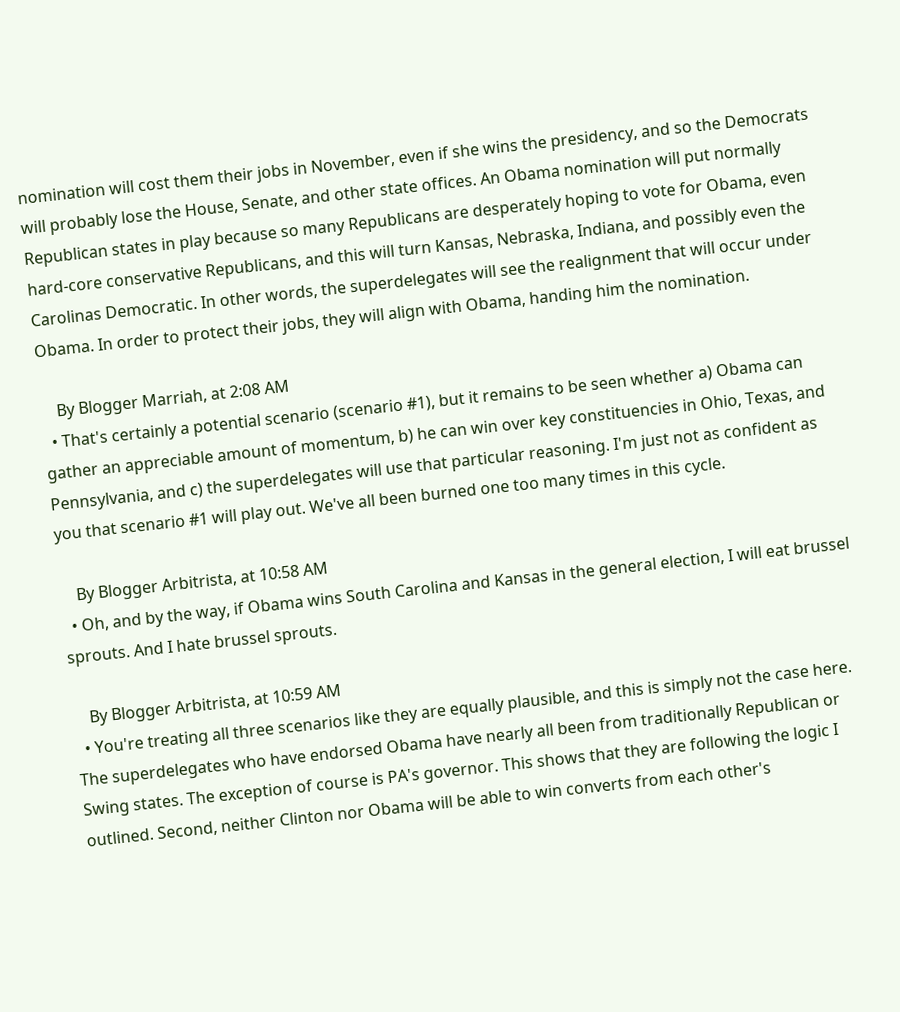nomination will cost them their jobs in November, even if she wins the presidency, and so the Democrats will probably lose the House, Senate, and other state offices. An Obama nomination will put normally Republican states in play because so many Republicans are desperately hoping to vote for Obama, even hard-core conservative Republicans, and this will turn Kansas, Nebraska, Indiana, and possibly even the Carolinas Democratic. In other words, the superdelegates will see the realignment that will occur under Obama. In order to protect their jobs, they will align with Obama, handing him the nomination.

    By Blogger Marriah, at 2:08 AM
  • That's certainly a potential scenario (scenario #1), but it remains to be seen whether a) Obama can gather an appreciable amount of momentum, b) he can win over key constituencies in Ohio, Texas, and Pennsylvania, and c) the superdelegates will use that particular reasoning. I'm just not as confident as you that scenario #1 will play out. We've all been burned one too many times in this cycle.

    By Blogger Arbitrista, at 10:58 AM
  • Oh, and by the way, if Obama wins South Carolina and Kansas in the general election, I will eat brussel sprouts. And I hate brussel sprouts.

    By Blogger Arbitrista, at 10:59 AM
  • You're treating all three scenarios like they are equally plausible, and this is simply not the case here. The superdelegates who have endorsed Obama have nearly all been from traditionally Republican or Swing states. The exception of course is PA's governor. This shows that they are following the logic I outlined. Second, neither Clinton nor Obama will be able to win converts from each other's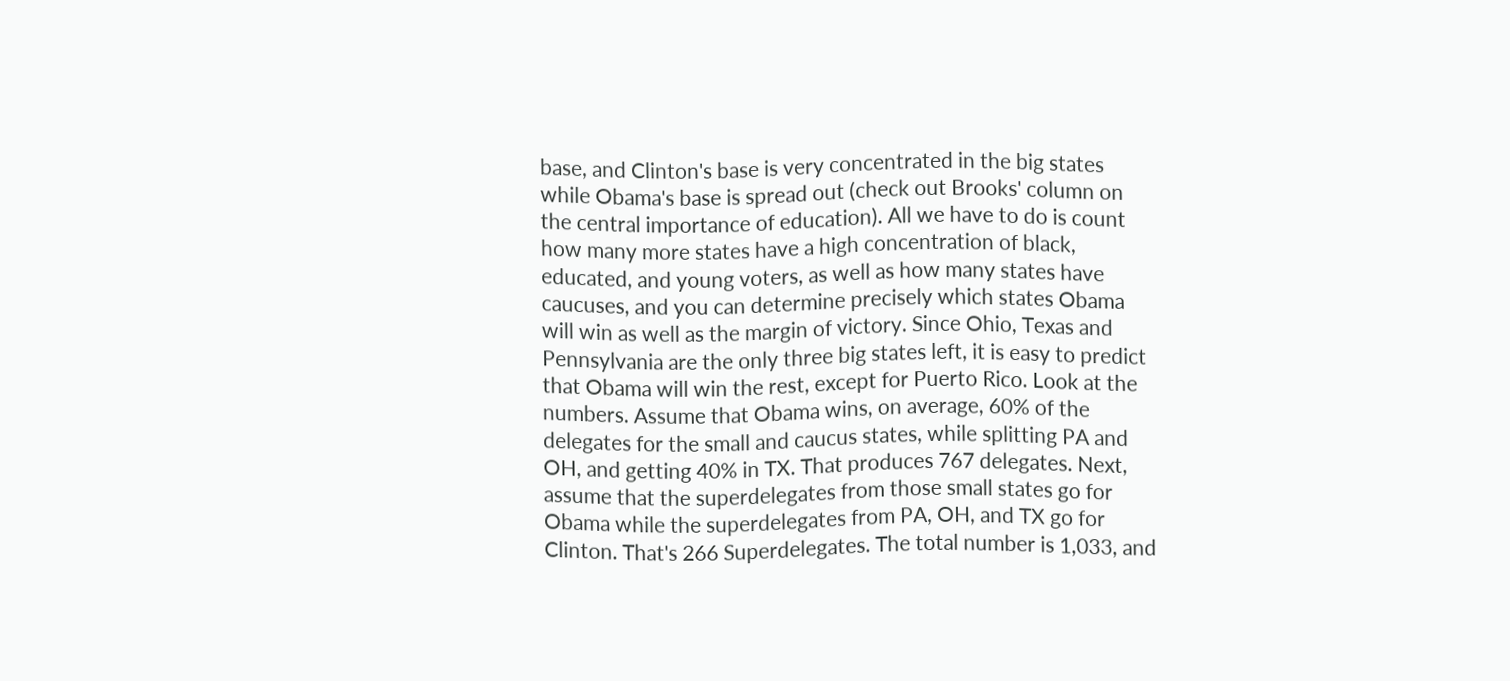base, and Clinton's base is very concentrated in the big states while Obama's base is spread out (check out Brooks' column on the central importance of education). All we have to do is count how many more states have a high concentration of black, educated, and young voters, as well as how many states have caucuses, and you can determine precisely which states Obama will win as well as the margin of victory. Since Ohio, Texas and Pennsylvania are the only three big states left, it is easy to predict that Obama will win the rest, except for Puerto Rico. Look at the numbers. Assume that Obama wins, on average, 60% of the delegates for the small and caucus states, while splitting PA and OH, and getting 40% in TX. That produces 767 delegates. Next, assume that the superdelegates from those small states go for Obama while the superdelegates from PA, OH, and TX go for Clinton. That's 266 Superdelegates. The total number is 1,033, and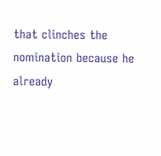that clinches the nomination because he already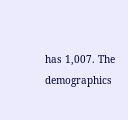has 1,007. The demographics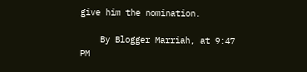give him the nomination.

    By Blogger Marriah, at 9:47 PM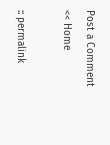Post a Comment
<< Home

:: permalink